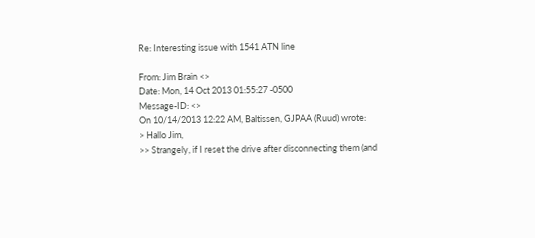Re: Interesting issue with 1541 ATN line

From: Jim Brain <>
Date: Mon, 14 Oct 2013 01:55:27 -0500
Message-ID: <>
On 10/14/2013 12:22 AM, Baltissen, GJPAA (Ruud) wrote:
> Hallo Jim,
>> Strangely, if I reset the drive after disconnecting them (and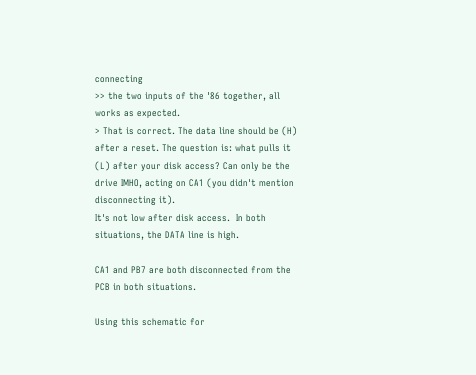connecting
>> the two inputs of the '86 together, all works as expected.
> That is correct. The data line should be (H) after a reset. The question is: what pulls it (L) after your disk access? Can only be the drive IMHO, acting on CA1 (you didn't mention disconnecting it).
It's not low after disk access.  In both situations, the DATA line is high.

CA1 and PB7 are both disconnected from the PCB in both situations.

Using this schematic for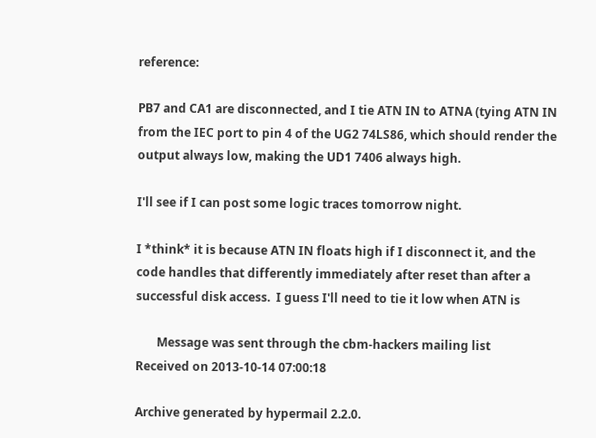reference:

PB7 and CA1 are disconnected, and I tie ATN IN to ATNA (tying ATN IN
from the IEC port to pin 4 of the UG2 74LS86, which should render the
output always low, making the UD1 7406 always high.

I'll see if I can post some logic traces tomorrow night.

I *think* it is because ATN IN floats high if I disconnect it, and the
code handles that differently immediately after reset than after a
successful disk access.  I guess I'll need to tie it low when ATN is

       Message was sent through the cbm-hackers mailing list
Received on 2013-10-14 07:00:18

Archive generated by hypermail 2.2.0.